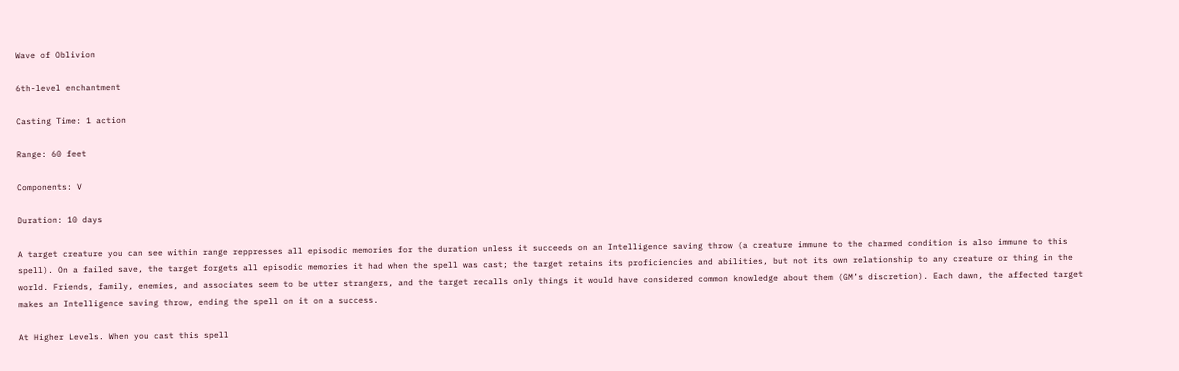Wave of Oblivion

6th-level enchantment

Casting Time: 1 action

Range: 60 feet

Components: V

Duration: 10 days

A target creature you can see within range reppresses all episodic memories for the duration unless it succeeds on an Intelligence saving throw (a creature immune to the charmed condition is also immune to this spell). On a failed save, the target forgets all episodic memories it had when the spell was cast; the target retains its proficiencies and abilities, but not its own relationship to any creature or thing in the world. Friends, family, enemies, and associates seem to be utter strangers, and the target recalls only things it would have considered common knowledge about them (GM’s discretion). Each dawn, the affected target makes an Intelligence saving throw, ending the spell on it on a success.

At Higher Levels. When you cast this spell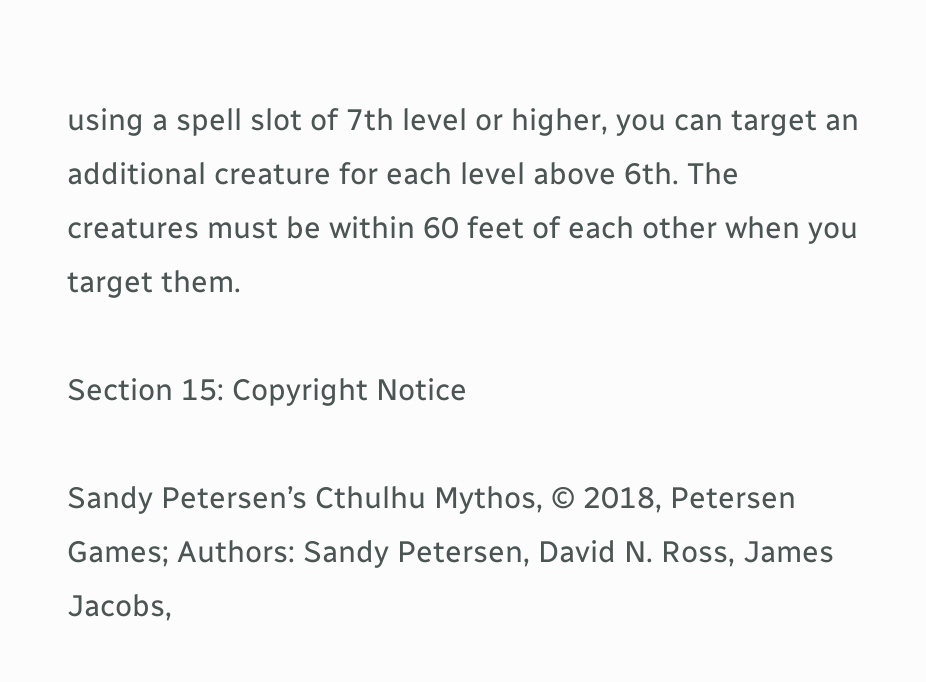using a spell slot of 7th level or higher, you can target an additional creature for each level above 6th. The creatures must be within 60 feet of each other when you target them.

Section 15: Copyright Notice

Sandy Petersen’s Cthulhu Mythos, © 2018, Petersen Games; Authors: Sandy Petersen, David N. Ross, James Jacobs,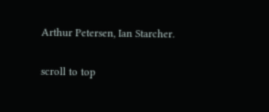Arthur Petersen, Ian Starcher.

scroll to top